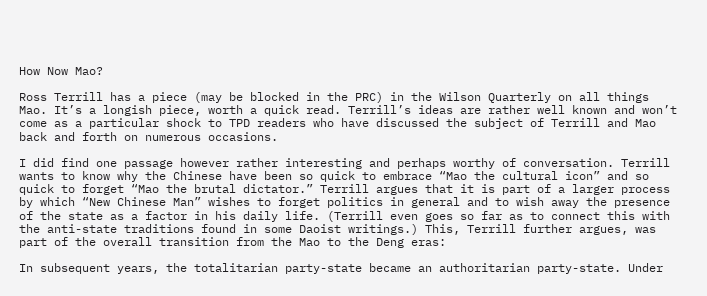How Now Mao?

Ross Terrill has a piece (may be blocked in the PRC) in the Wilson Quarterly on all things Mao. It’s a longish piece, worth a quick read. Terrill’s ideas are rather well known and won’t come as a particular shock to TPD readers who have discussed the subject of Terrill and Mao back and forth on numerous occasions.

I did find one passage however rather interesting and perhaps worthy of conversation. Terrill wants to know why the Chinese have been so quick to embrace “Mao the cultural icon” and so quick to forget “Mao the brutal dictator.” Terrill argues that it is part of a larger process by which “New Chinese Man” wishes to forget politics in general and to wish away the presence of the state as a factor in his daily life. (Terrill even goes so far as to connect this with the anti-state traditions found in some Daoist writings.) This, Terrill further argues, was part of the overall transition from the Mao to the Deng eras:

In subsequent years, the totalitarian party-state became an authoritarian party-state. Under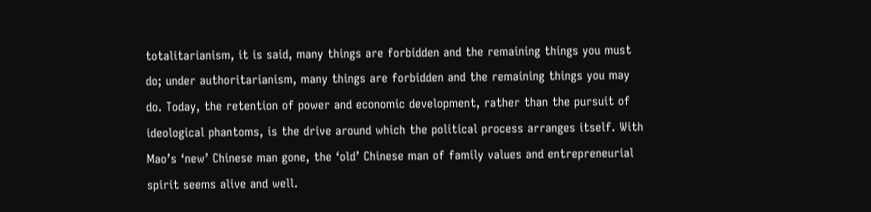totalitarianism, it is said, many things are forbidden and the remaining things you must do; under authoritarianism, many things are forbidden and the remaining things you may do. Today, the retention of power and economic development, rather than the pursuit of ideological phantoms, is the drive around which the political process arranges itself. With Mao’s ‘new’ Chinese man gone, the ‘old’ Chinese man of family values and entrepreneurial spirit seems alive and well.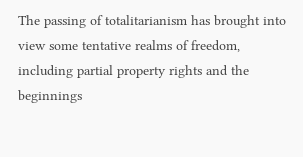The passing of totalitarianism has brought into view some tentative realms of freedom, including partial property rights and the beginnings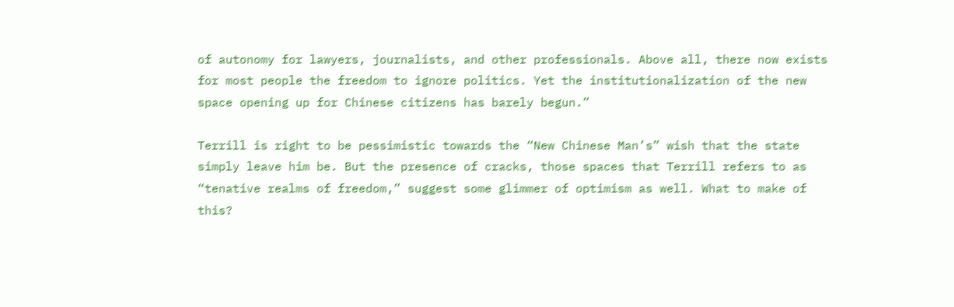of autonomy for lawyers, journalists, and other professionals. Above all, there now exists for most people the freedom to ignore politics. Yet the institutionalization of the new space opening up for Chinese citizens has barely begun.”

Terrill is right to be pessimistic towards the “New Chinese Man’s” wish that the state simply leave him be. But the presence of cracks, those spaces that Terrill refers to as “tenative realms of freedom,” suggest some glimmer of optimism as well. What to make of this?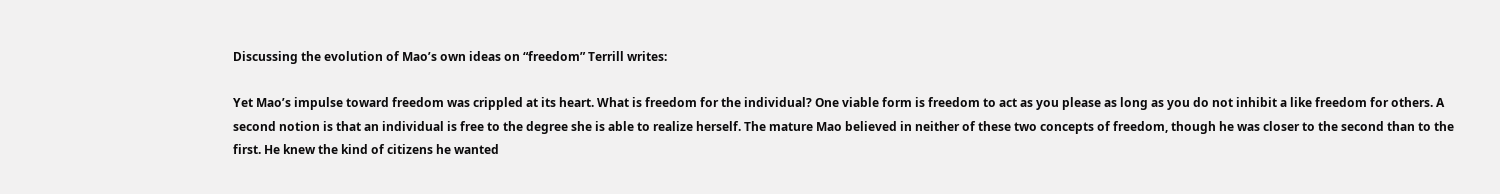Discussing the evolution of Mao’s own ideas on “freedom” Terrill writes:

Yet Mao’s impulse toward freedom was crippled at its heart. What is freedom for the individual? One viable form is freedom to act as you please as long as you do not inhibit a like freedom for others. A second notion is that an individual is free to the degree she is able to realize herself. The mature Mao believed in neither of these two concepts of freedom, though he was closer to the second than to the first. He knew the kind of citizens he wanted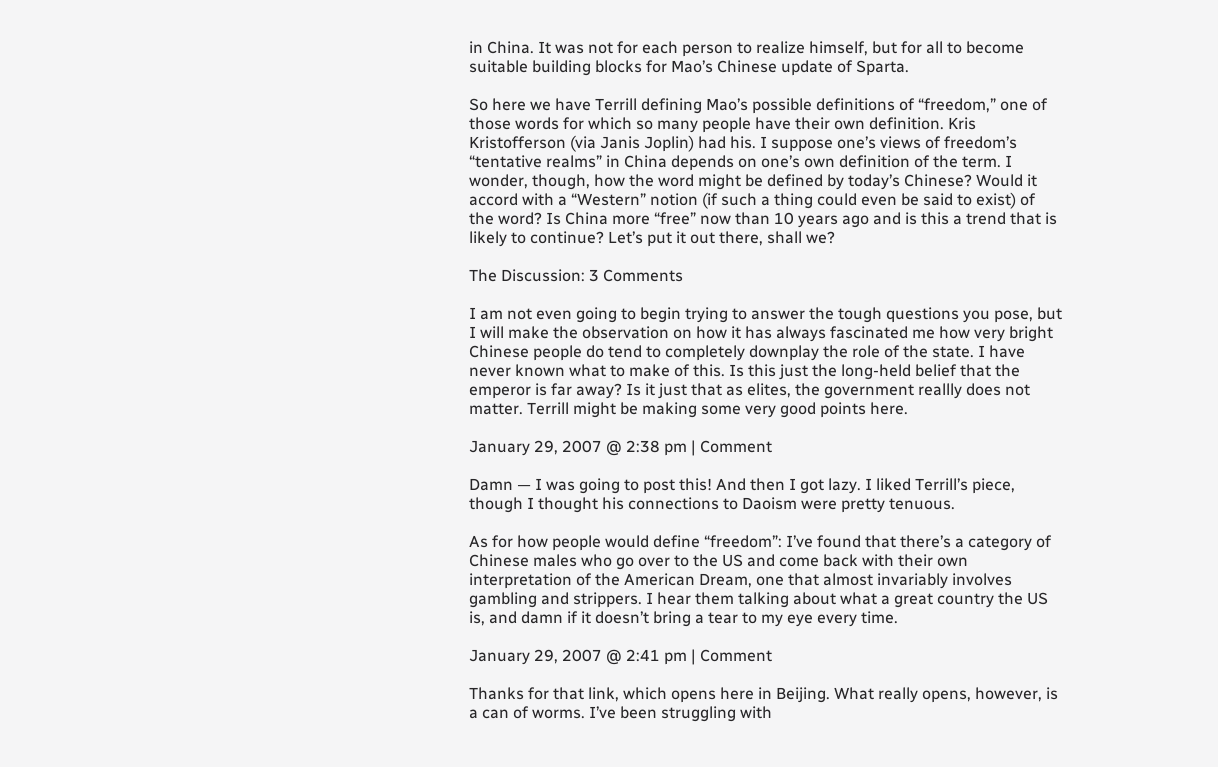in China. It was not for each person to realize himself, but for all to become suitable building blocks for Mao’s Chinese update of Sparta.

So here we have Terrill defining Mao’s possible definitions of “freedom,” one of those words for which so many people have their own definition. Kris Kristofferson (via Janis Joplin) had his. I suppose one’s views of freedom’s “tentative realms” in China depends on one’s own definition of the term. I wonder, though, how the word might be defined by today’s Chinese? Would it accord with a “Western” notion (if such a thing could even be said to exist) of the word? Is China more “free” now than 10 years ago and is this a trend that is likely to continue? Let’s put it out there, shall we?

The Discussion: 3 Comments

I am not even going to begin trying to answer the tough questions you pose, but I will make the observation on how it has always fascinated me how very bright Chinese people do tend to completely downplay the role of the state. I have never known what to make of this. Is this just the long-held belief that the emperor is far away? Is it just that as elites, the government reallly does not matter. Terrill might be making some very good points here.

January 29, 2007 @ 2:38 pm | Comment

Damn — I was going to post this! And then I got lazy. I liked Terrill’s piece, though I thought his connections to Daoism were pretty tenuous.

As for how people would define “freedom”: I’ve found that there’s a category of Chinese males who go over to the US and come back with their own interpretation of the American Dream, one that almost invariably involves gambling and strippers. I hear them talking about what a great country the US is, and damn if it doesn’t bring a tear to my eye every time.

January 29, 2007 @ 2:41 pm | Comment

Thanks for that link, which opens here in Beijing. What really opens, however, is a can of worms. I’ve been struggling with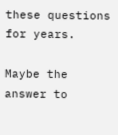these questions for years.

Maybe the answer to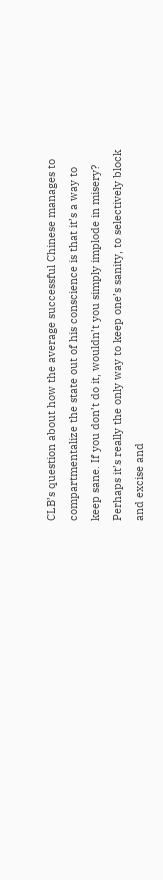CLB’s question about how the average successful Chinese manages to compartmentalize the state out of his conscience is that it’s a way to keep sane. If you don’t do it, wouldn’t you simply implode in misery? Perhaps it’s really the only way to keep one’s sanity, to selectively block and excise and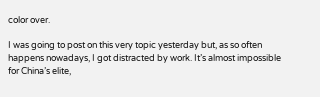color over.

I was going to post on this very topic yesterday but, as so often happens nowadays, I got distracted by work. It’s almost impossible for China’s elite,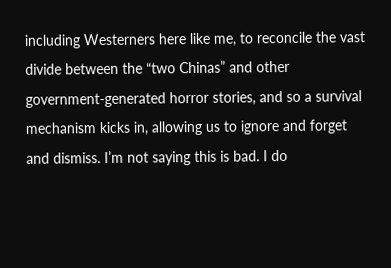including Westerners here like me, to reconcile the vast divide between the “two Chinas” and other government-generated horror stories, and so a survival mechanism kicks in, allowing us to ignore and forget and dismiss. I’m not saying this is bad. I do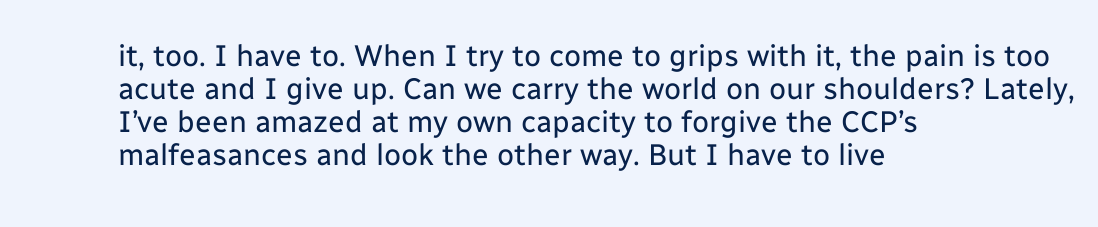it, too. I have to. When I try to come to grips with it, the pain is too acute and I give up. Can we carry the world on our shoulders? Lately, I’ve been amazed at my own capacity to forgive the CCP’s malfeasances and look the other way. But I have to live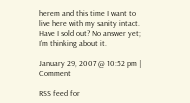herem and this time I want to live here with my sanity intact. Have I sold out? No answer yet; I’m thinking about it.

January 29, 2007 @ 10:52 pm | Comment

RSS feed for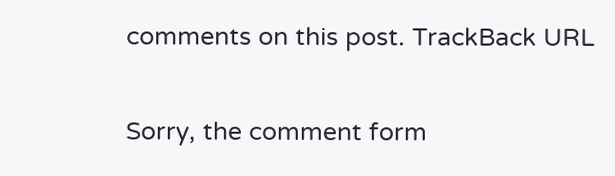comments on this post. TrackBack URL

Sorry, the comment form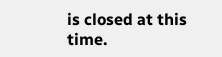is closed at this time.